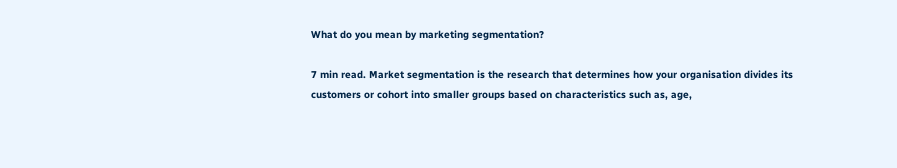What do you mean by marketing segmentation?

7 min read. Market segmentation is the research that determines how your organisation divides its customers or cohort into smaller groups based on characteristics such as, age,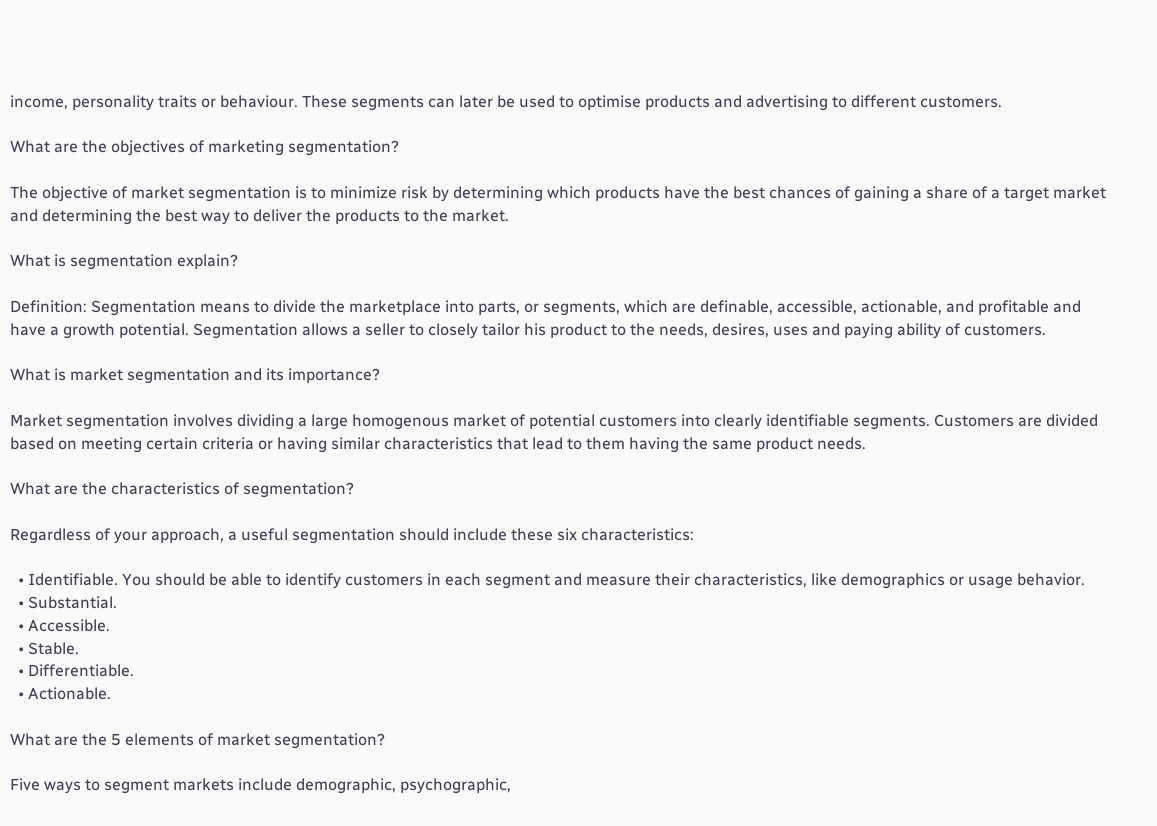income, personality traits or behaviour. These segments can later be used to optimise products and advertising to different customers.

What are the objectives of marketing segmentation?

The objective of market segmentation is to minimize risk by determining which products have the best chances of gaining a share of a target market and determining the best way to deliver the products to the market.

What is segmentation explain?

Definition: Segmentation means to divide the marketplace into parts, or segments, which are definable, accessible, actionable, and profitable and have a growth potential. Segmentation allows a seller to closely tailor his product to the needs, desires, uses and paying ability of customers.

What is market segmentation and its importance?

Market segmentation involves dividing a large homogenous market of potential customers into clearly identifiable segments. Customers are divided based on meeting certain criteria or having similar characteristics that lead to them having the same product needs.

What are the characteristics of segmentation?

Regardless of your approach, a useful segmentation should include these six characteristics:

  • Identifiable. You should be able to identify customers in each segment and measure their characteristics, like demographics or usage behavior.
  • Substantial.
  • Accessible.
  • Stable.
  • Differentiable.
  • Actionable.

What are the 5 elements of market segmentation?

Five ways to segment markets include demographic, psychographic,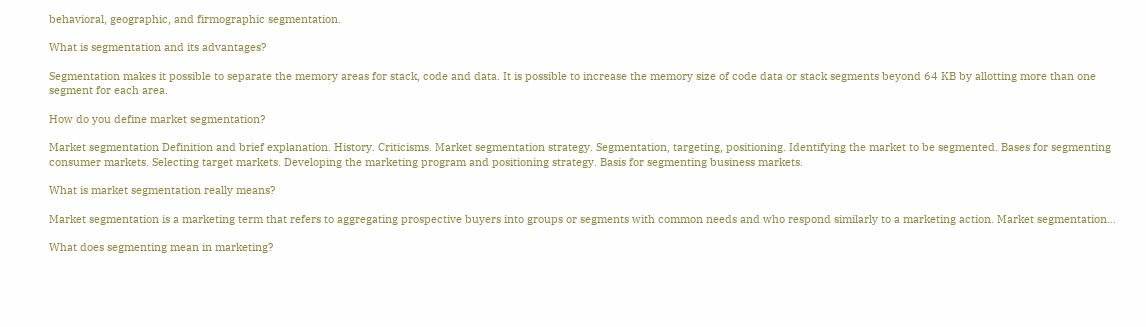behavioral, geographic, and firmographic segmentation.

What is segmentation and its advantages?

Segmentation makes it possible to separate the memory areas for stack, code and data. It is possible to increase the memory size of code data or stack segments beyond 64 KB by allotting more than one segment for each area.

How do you define market segmentation?

Market segmentation Definition and brief explanation. History. Criticisms. Market segmentation strategy. Segmentation, targeting, positioning. Identifying the market to be segmented. Bases for segmenting consumer markets. Selecting target markets. Developing the marketing program and positioning strategy. Basis for segmenting business markets.

What is market segmentation really means?

Market segmentation is a marketing term that refers to aggregating prospective buyers into groups or segments with common needs and who respond similarly to a marketing action. Market segmentation…

What does segmenting mean in marketing?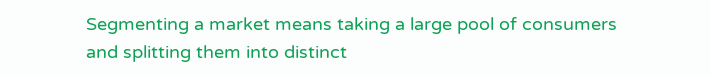Segmenting a market means taking a large pool of consumers and splitting them into distinct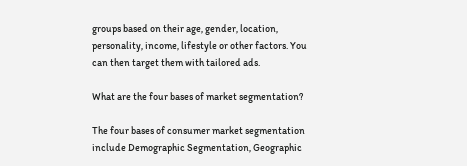groups based on their age, gender, location, personality, income, lifestyle or other factors. You can then target them with tailored ads.

What are the four bases of market segmentation?

The four bases of consumer market segmentation include Demographic Segmentation, Geographic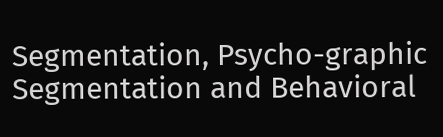Segmentation, Psycho-graphic Segmentation and Behavioral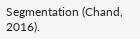Segmentation (Chand, 2016).